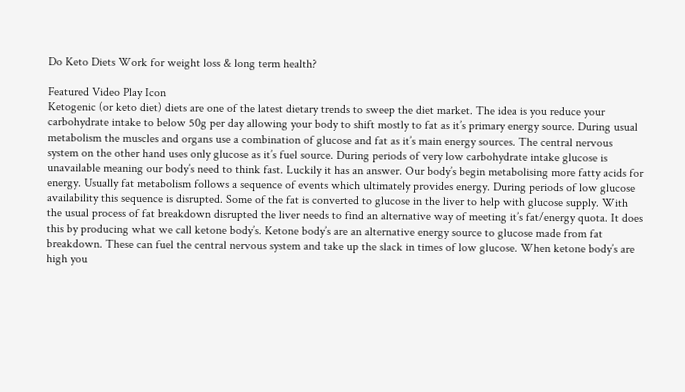Do Keto Diets Work for weight loss & long term health?

Featured Video Play Icon
Ketogenic (or keto diet) diets are one of the latest dietary trends to sweep the diet market. The idea is you reduce your carbohydrate intake to below 50g per day allowing your body to shift mostly to fat as it’s primary energy source. During usual metabolism the muscles and organs use a combination of glucose and fat as it’s main energy sources. The central nervous system on the other hand uses only glucose as it’s fuel source. During periods of very low carbohydrate intake glucose is unavailable meaning our body’s need to think fast. Luckily it has an answer. Our body’s begin metabolising more fatty acids for energy. Usually fat metabolism follows a sequence of events which ultimately provides energy. During periods of low glucose availability this sequence is disrupted. Some of the fat is converted to glucose in the liver to help with glucose supply. With the usual process of fat breakdown disrupted the liver needs to find an alternative way of meeting it’s fat/energy quota. It does this by producing what we call ketone body’s. Ketone body’s are an alternative energy source to glucose made from fat breakdown. These can fuel the central nervous system and take up the slack in times of low glucose. When ketone body’s are high you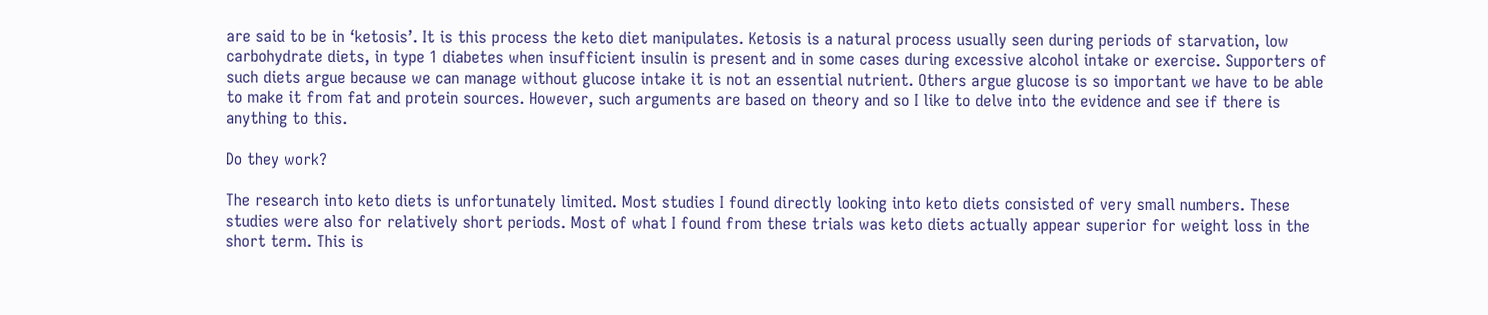are said to be in ‘ketosis’. It is this process the keto diet manipulates. Ketosis is a natural process usually seen during periods of starvation, low carbohydrate diets, in type 1 diabetes when insufficient insulin is present and in some cases during excessive alcohol intake or exercise. Supporters of such diets argue because we can manage without glucose intake it is not an essential nutrient. Others argue glucose is so important we have to be able to make it from fat and protein sources. However, such arguments are based on theory and so I like to delve into the evidence and see if there is anything to this.

Do they work?

The research into keto diets is unfortunately limited. Most studies I found directly looking into keto diets consisted of very small numbers. These studies were also for relatively short periods. Most of what I found from these trials was keto diets actually appear superior for weight loss in the short term. This is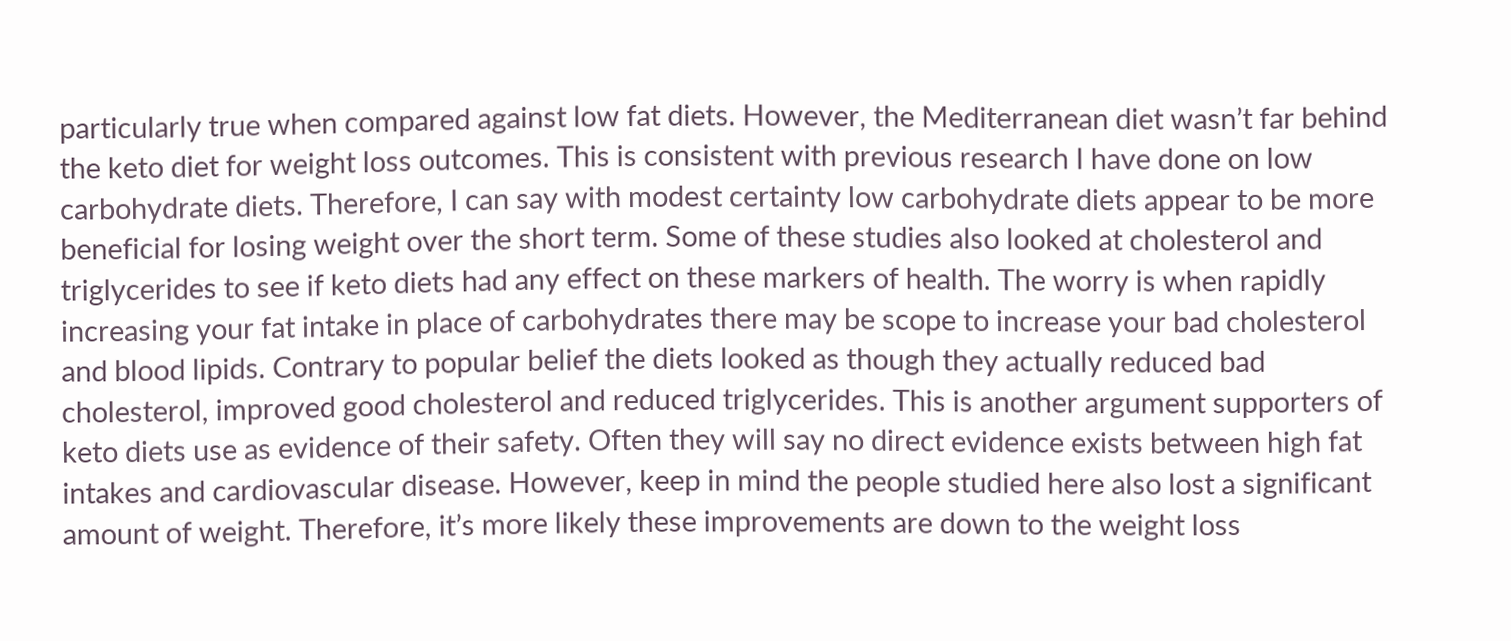particularly true when compared against low fat diets. However, the Mediterranean diet wasn’t far behind the keto diet for weight loss outcomes. This is consistent with previous research I have done on low carbohydrate diets. Therefore, I can say with modest certainty low carbohydrate diets appear to be more beneficial for losing weight over the short term. Some of these studies also looked at cholesterol and triglycerides to see if keto diets had any effect on these markers of health. The worry is when rapidly increasing your fat intake in place of carbohydrates there may be scope to increase your bad cholesterol and blood lipids. Contrary to popular belief the diets looked as though they actually reduced bad cholesterol, improved good cholesterol and reduced triglycerides. This is another argument supporters of keto diets use as evidence of their safety. Often they will say no direct evidence exists between high fat intakes and cardiovascular disease. However, keep in mind the people studied here also lost a significant amount of weight. Therefore, it’s more likely these improvements are down to the weight loss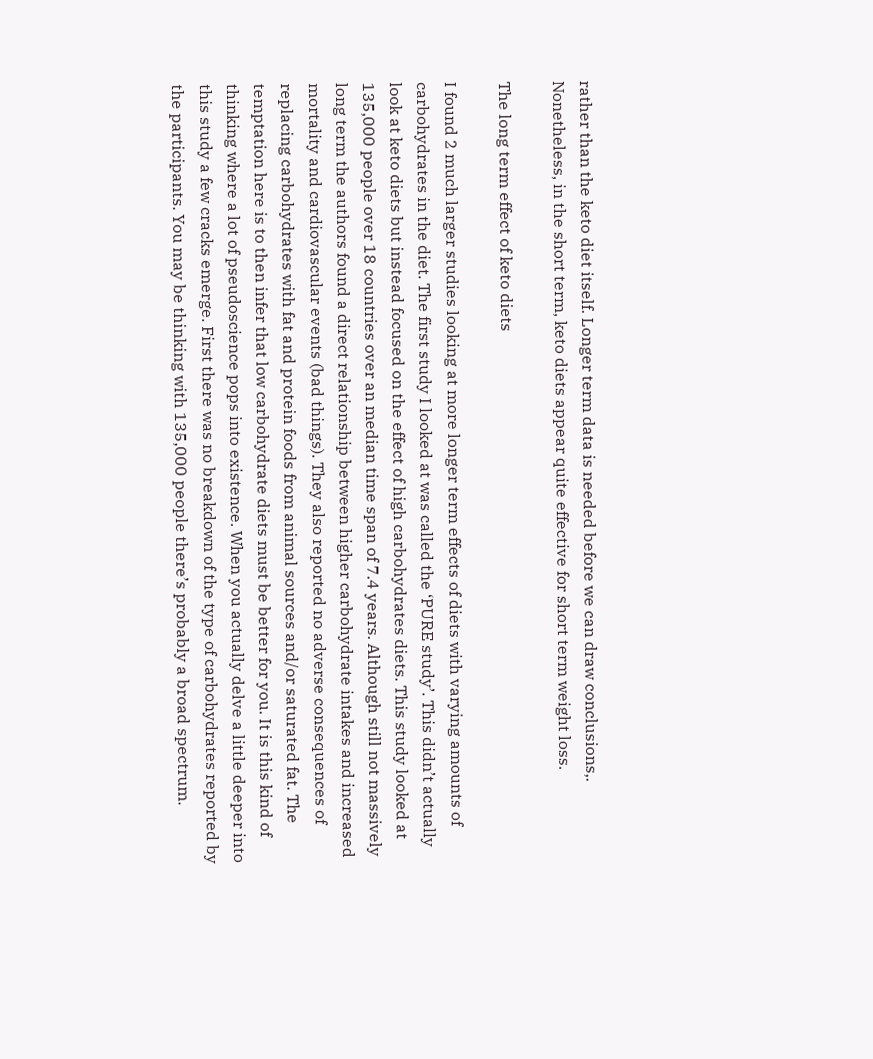rather than the keto diet itself. Longer term data is needed before we can draw conclusions,. Nonetheless, in the short term, keto diets appear quite effective for short term weight loss.

The long term effect of keto diets

I found 2 much larger studies looking at more longer term effects of diets with varying amounts of carbohydrates in the diet. The first study I looked at was called the ‘PURE study’. This didn’t actually look at keto diets but instead focused on the effect of high carbohydrates diets. This study looked at 135,000 people over 18 countries over an median time span of 7.4 years. Although still not massively long term the authors found a direct relationship between higher carbohydrate intakes and increased mortality and cardiovascular events (bad things). They also reported no adverse consequences of replacing carbohydrates with fat and protein foods from animal sources and/or saturated fat. The temptation here is to then infer that low carbohydrate diets must be better for you. It is this kind of thinking where a lot of pseudoscience pops into existence. When you actually delve a little deeper into this study a few cracks emerge. First there was no breakdown of the type of carbohydrates reported by the participants. You may be thinking with 135,000 people there’s probably a broad spectrum.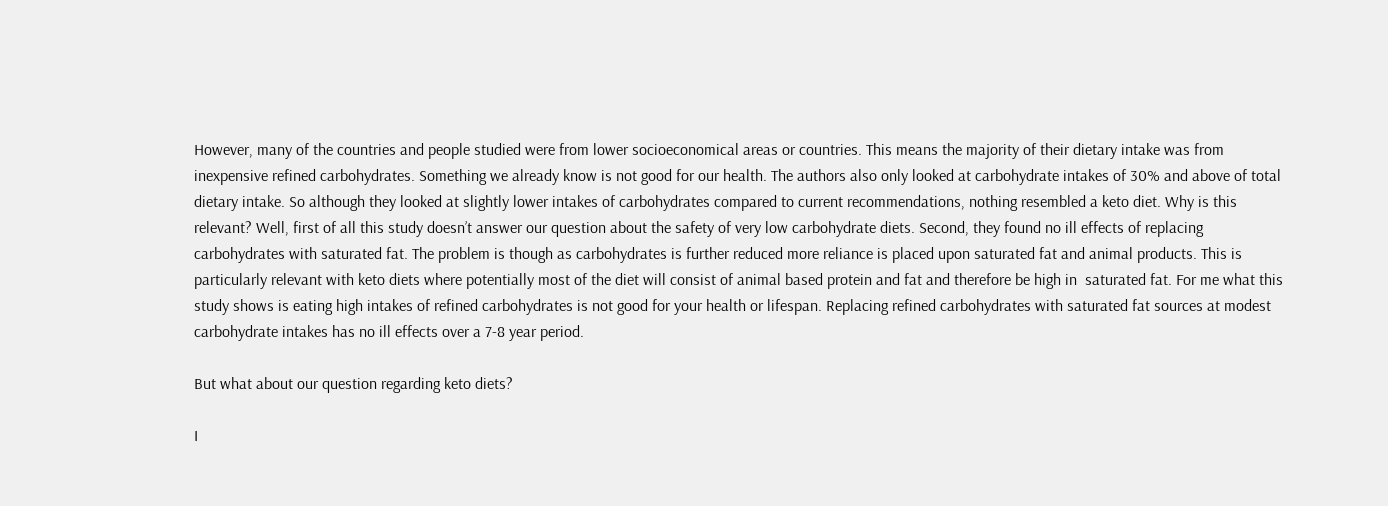However, many of the countries and people studied were from lower socioeconomical areas or countries. This means the majority of their dietary intake was from inexpensive refined carbohydrates. Something we already know is not good for our health. The authors also only looked at carbohydrate intakes of 30% and above of total dietary intake. So although they looked at slightly lower intakes of carbohydrates compared to current recommendations, nothing resembled a keto diet. Why is this relevant? Well, first of all this study doesn’t answer our question about the safety of very low carbohydrate diets. Second, they found no ill effects of replacing carbohydrates with saturated fat. The problem is though as carbohydrates is further reduced more reliance is placed upon saturated fat and animal products. This is particularly relevant with keto diets where potentially most of the diet will consist of animal based protein and fat and therefore be high in  saturated fat. For me what this study shows is eating high intakes of refined carbohydrates is not good for your health or lifespan. Replacing refined carbohydrates with saturated fat sources at modest carbohydrate intakes has no ill effects over a 7-8 year period.

But what about our question regarding keto diets?

I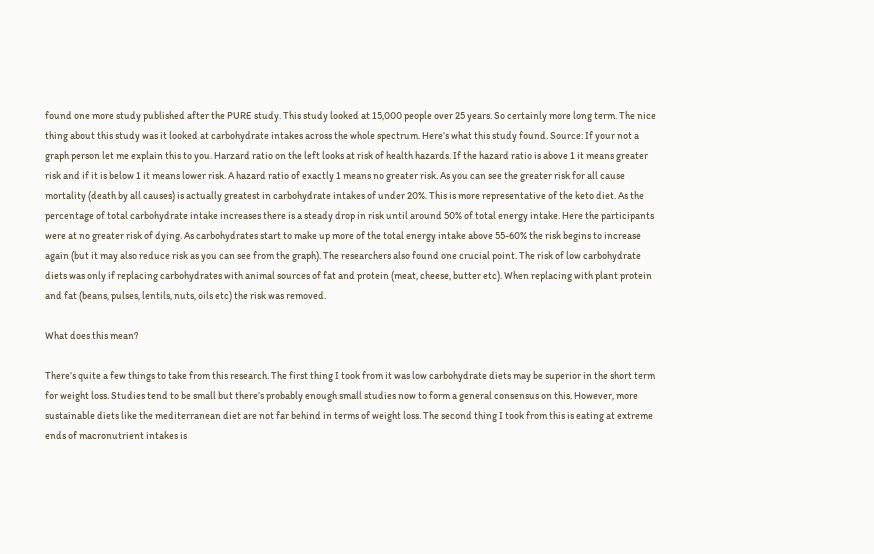found one more study published after the PURE study. This study looked at 15,000 people over 25 years. So certainly more long term. The nice thing about this study was it looked at carbohydrate intakes across the whole spectrum. Here’s what this study found. Source: If your not a graph person let me explain this to you. Harzard ratio on the left looks at risk of health hazards. If the hazard ratio is above 1 it means greater risk and if it is below 1 it means lower risk. A hazard ratio of exactly 1 means no greater risk. As you can see the greater risk for all cause mortality (death by all causes) is actually greatest in carbohydrate intakes of under 20%. This is more representative of the keto diet. As the percentage of total carbohydrate intake increases there is a steady drop in risk until around 50% of total energy intake. Here the participants were at no greater risk of dying. As carbohydrates start to make up more of the total energy intake above 55-60% the risk begins to increase again (but it may also reduce risk as you can see from the graph). The researchers also found one crucial point. The risk of low carbohydrate diets was only if replacing carbohydrates with animal sources of fat and protein (meat, cheese, butter etc). When replacing with plant protein and fat (beans, pulses, lentils, nuts, oils etc) the risk was removed.

What does this mean?

There’s quite a few things to take from this research. The first thing I took from it was low carbohydrate diets may be superior in the short term for weight loss. Studies tend to be small but there’s probably enough small studies now to form a general consensus on this. However, more sustainable diets like the mediterranean diet are not far behind in terms of weight loss. The second thing I took from this is eating at extreme ends of macronutrient intakes is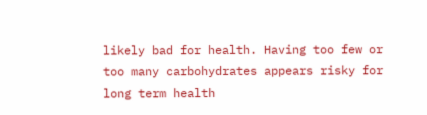likely bad for health. Having too few or too many carbohydrates appears risky for long term health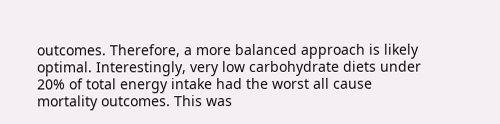outcomes. Therefore, a more balanced approach is likely optimal. Interestingly, very low carbohydrate diets under 20% of total energy intake had the worst all cause mortality outcomes. This was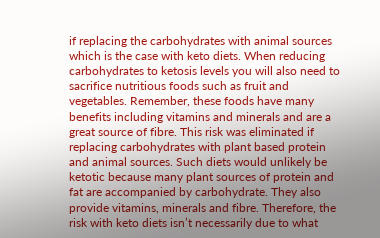if replacing the carbohydrates with animal sources which is the case with keto diets. When reducing carbohydrates to ketosis levels you will also need to sacrifice nutritious foods such as fruit and vegetables. Remember, these foods have many benefits including vitamins and minerals and are a great source of fibre. This risk was eliminated if replacing carbohydrates with plant based protein and animal sources. Such diets would unlikely be ketotic because many plant sources of protein and fat are accompanied by carbohydrate. They also provide vitamins, minerals and fibre. Therefore, the risk with keto diets isn’t necessarily due to what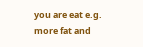you are eat e.g. more fat and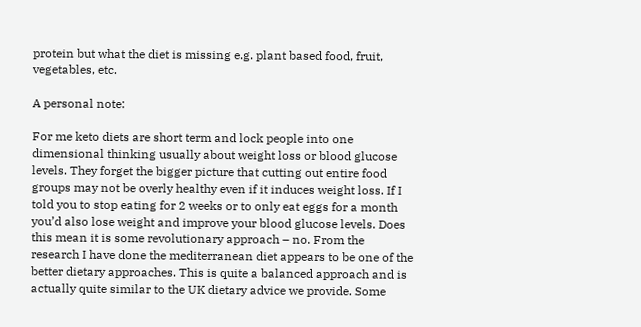protein but what the diet is missing e.g. plant based food, fruit, vegetables, etc.

A personal note:

For me keto diets are short term and lock people into one dimensional thinking usually about weight loss or blood glucose levels. They forget the bigger picture that cutting out entire food groups may not be overly healthy even if it induces weight loss. If I told you to stop eating for 2 weeks or to only eat eggs for a month you’d also lose weight and improve your blood glucose levels. Does this mean it is some revolutionary approach – no. From the research I have done the mediterranean diet appears to be one of the better dietary approaches. This is quite a balanced approach and is actually quite similar to the UK dietary advice we provide. Some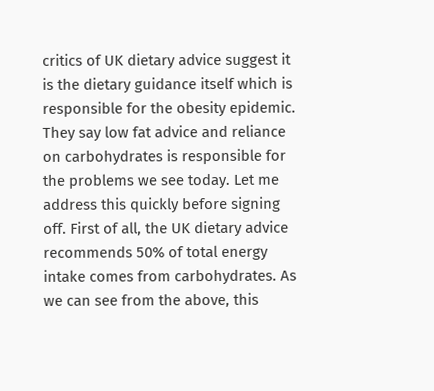critics of UK dietary advice suggest it is the dietary guidance itself which is responsible for the obesity epidemic. They say low fat advice and reliance on carbohydrates is responsible for the problems we see today. Let me address this quickly before signing off. First of all, the UK dietary advice recommends 50% of total energy intake comes from carbohydrates. As we can see from the above, this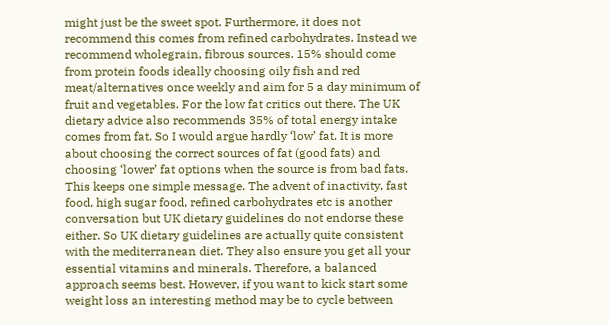might just be the sweet spot. Furthermore, it does not recommend this comes from refined carbohydrates. Instead we recommend wholegrain, fibrous sources. 15% should come from protein foods ideally choosing oily fish and red meat/alternatives once weekly and aim for 5 a day minimum of fruit and vegetables. For the low fat critics out there. The UK dietary advice also recommends 35% of total energy intake comes from fat. So I would argue hardly ‘low’ fat. It is more about choosing the correct sources of fat (good fats) and choosing ‘lower’ fat options when the source is from bad fats. This keeps one simple message. The advent of inactivity, fast food, high sugar food, refined carbohydrates etc is another conversation but UK dietary guidelines do not endorse these either. So UK dietary guidelines are actually quite consistent with the mediterranean diet. They also ensure you get all your essential vitamins and minerals. Therefore, a balanced approach seems best. However, if you want to kick start some weight loss an interesting method may be to cycle between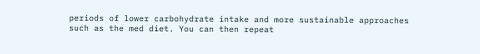periods of lower carbohydrate intake and more sustainable approaches such as the med diet. You can then repeat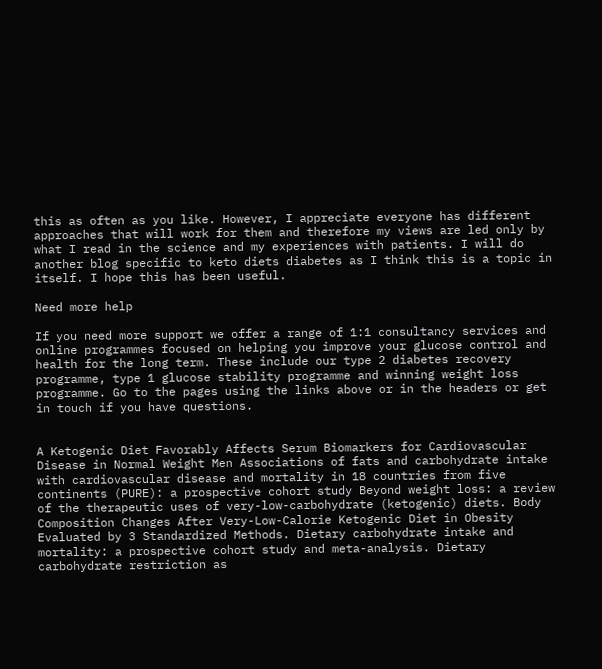this as often as you like. However, I appreciate everyone has different approaches that will work for them and therefore my views are led only by what I read in the science and my experiences with patients. I will do another blog specific to keto diets diabetes as I think this is a topic in itself. I hope this has been useful.

Need more help

If you need more support we offer a range of 1:1 consultancy services and online programmes focused on helping you improve your glucose control and health for the long term. These include our type 2 diabetes recovery programme, type 1 glucose stability programme and winning weight loss programme. Go to the pages using the links above or in the headers or get in touch if you have questions.


A Ketogenic Diet Favorably Affects Serum Biomarkers for Cardiovascular Disease in Normal Weight Men Associations of fats and carbohydrate intake with cardiovascular disease and mortality in 18 countries from five continents (PURE): a prospective cohort study Beyond weight loss: a review of the therapeutic uses of very-low-carbohydrate (ketogenic) diets. Body Composition Changes After Very-Low-Calorie Ketogenic Diet in Obesity Evaluated by 3 Standardized Methods. Dietary carbohydrate intake and mortality: a prospective cohort study and meta-analysis. Dietary carbohydrate restriction as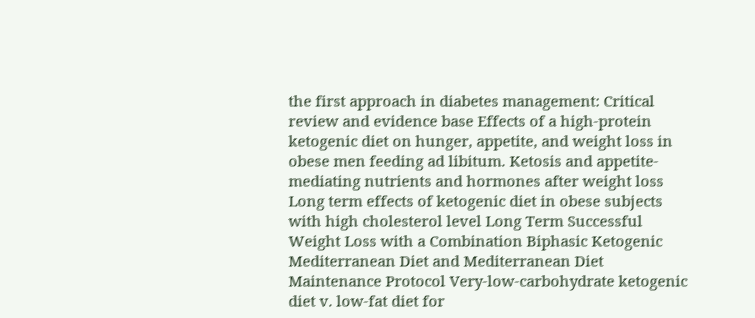the first approach in diabetes management: Critical review and evidence base Effects of a high-protein ketogenic diet on hunger, appetite, and weight loss in obese men feeding ad libitum. Ketosis and appetite-mediating nutrients and hormones after weight loss Long term effects of ketogenic diet in obese subjects with high cholesterol level Long Term Successful Weight Loss with a Combination Biphasic Ketogenic Mediterranean Diet and Mediterranean Diet Maintenance Protocol Very-low-carbohydrate ketogenic diet v. low-fat diet for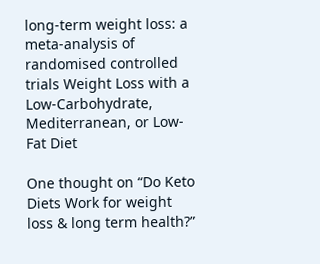long-term weight loss: a meta-analysis of randomised controlled trials Weight Loss with a Low-Carbohydrate, Mediterranean, or Low-Fat Diet

One thought on “Do Keto Diets Work for weight loss & long term health?”